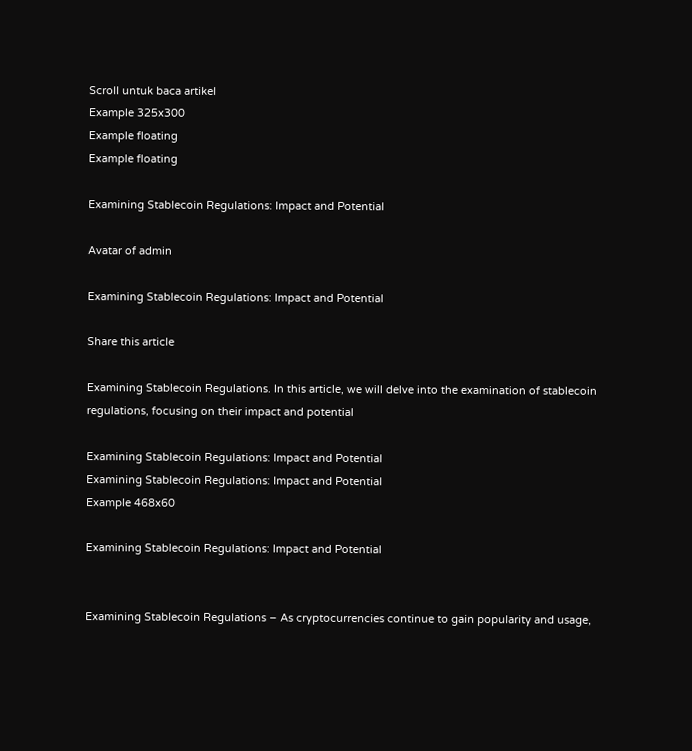Scroll untuk baca artikel
Example 325x300
Example floating
Example floating

Examining Stablecoin Regulations: Impact and Potential

Avatar of admin

Examining Stablecoin Regulations: Impact and Potential

Share this article

Examining Stablecoin Regulations. In this article, we will delve into the examination of stablecoin regulations, focusing on their impact and potential

Examining Stablecoin Regulations: Impact and Potential
Examining Stablecoin Regulations: Impact and Potential
Example 468x60

Examining Stablecoin Regulations: Impact and Potential


Examining Stablecoin Regulations – As cryptocurrencies continue to gain popularity and usage,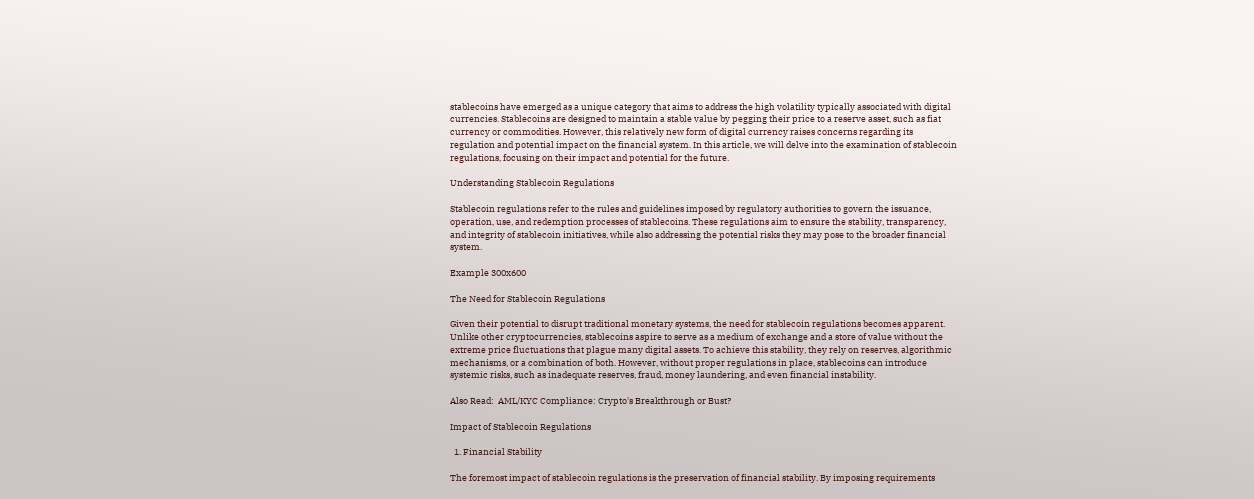stablecoins have emerged as a unique category that aims to address the high volatility typically associated with digital currencies. Stablecoins are designed to maintain a stable value by pegging their price to a reserve asset, such as fiat currency or commodities. However, this relatively new form of digital currency raises concerns regarding its regulation and potential impact on the financial system. In this article, we will delve into the examination of stablecoin regulations, focusing on their impact and potential for the future.

Understanding Stablecoin Regulations

Stablecoin regulations refer to the rules and guidelines imposed by regulatory authorities to govern the issuance, operation, use, and redemption processes of stablecoins. These regulations aim to ensure the stability, transparency, and integrity of stablecoin initiatives, while also addressing the potential risks they may pose to the broader financial system.

Example 300x600

The Need for Stablecoin Regulations

Given their potential to disrupt traditional monetary systems, the need for stablecoin regulations becomes apparent. Unlike other cryptocurrencies, stablecoins aspire to serve as a medium of exchange and a store of value without the extreme price fluctuations that plague many digital assets. To achieve this stability, they rely on reserves, algorithmic mechanisms, or a combination of both. However, without proper regulations in place, stablecoins can introduce systemic risks, such as inadequate reserves, fraud, money laundering, and even financial instability.

Also Read:  AML/KYC Compliance: Crypto's Breakthrough or Bust?

Impact of Stablecoin Regulations

  1. Financial Stability

The foremost impact of stablecoin regulations is the preservation of financial stability. By imposing requirements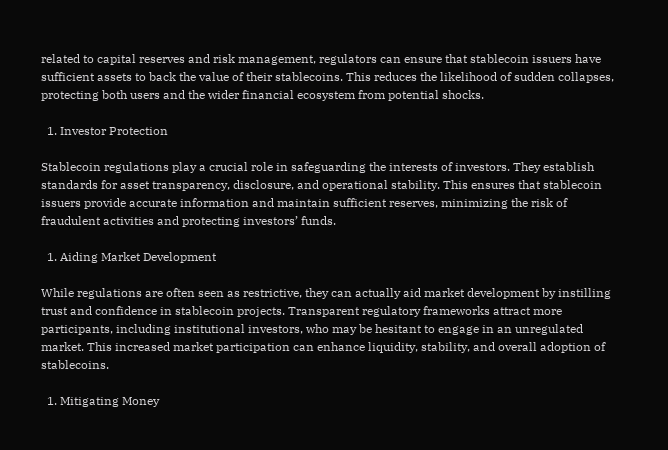related to capital reserves and risk management, regulators can ensure that stablecoin issuers have sufficient assets to back the value of their stablecoins. This reduces the likelihood of sudden collapses, protecting both users and the wider financial ecosystem from potential shocks.

  1. Investor Protection

Stablecoin regulations play a crucial role in safeguarding the interests of investors. They establish standards for asset transparency, disclosure, and operational stability. This ensures that stablecoin issuers provide accurate information and maintain sufficient reserves, minimizing the risk of fraudulent activities and protecting investors’ funds.

  1. Aiding Market Development

While regulations are often seen as restrictive, they can actually aid market development by instilling trust and confidence in stablecoin projects. Transparent regulatory frameworks attract more participants, including institutional investors, who may be hesitant to engage in an unregulated market. This increased market participation can enhance liquidity, stability, and overall adoption of stablecoins.

  1. Mitigating Money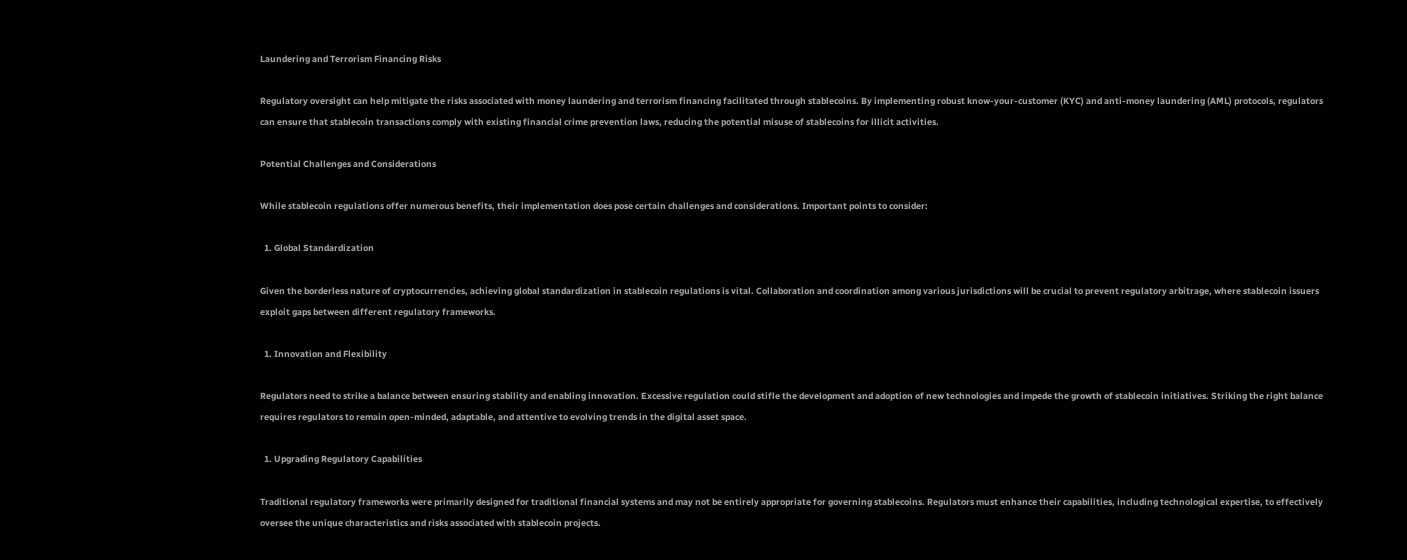Laundering and Terrorism Financing Risks

Regulatory oversight can help mitigate the risks associated with money laundering and terrorism financing facilitated through stablecoins. By implementing robust know-your-customer (KYC) and anti-money laundering (AML) protocols, regulators can ensure that stablecoin transactions comply with existing financial crime prevention laws, reducing the potential misuse of stablecoins for illicit activities.

Potential Challenges and Considerations

While stablecoin regulations offer numerous benefits, their implementation does pose certain challenges and considerations. Important points to consider:

  1. Global Standardization

Given the borderless nature of cryptocurrencies, achieving global standardization in stablecoin regulations is vital. Collaboration and coordination among various jurisdictions will be crucial to prevent regulatory arbitrage, where stablecoin issuers exploit gaps between different regulatory frameworks.

  1. Innovation and Flexibility

Regulators need to strike a balance between ensuring stability and enabling innovation. Excessive regulation could stifle the development and adoption of new technologies and impede the growth of stablecoin initiatives. Striking the right balance requires regulators to remain open-minded, adaptable, and attentive to evolving trends in the digital asset space.

  1. Upgrading Regulatory Capabilities

Traditional regulatory frameworks were primarily designed for traditional financial systems and may not be entirely appropriate for governing stablecoins. Regulators must enhance their capabilities, including technological expertise, to effectively oversee the unique characteristics and risks associated with stablecoin projects.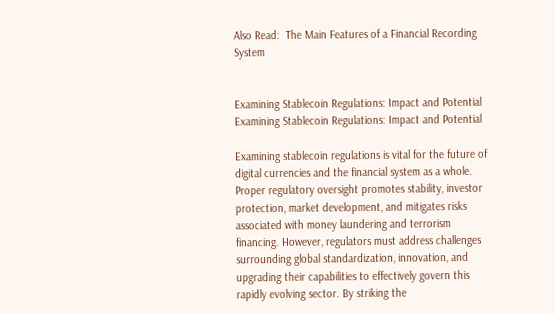Also Read:  The Main Features of a Financial Recording System


Examining Stablecoin Regulations: Impact and Potential
Examining Stablecoin Regulations: Impact and Potential

Examining stablecoin regulations is vital for the future of digital currencies and the financial system as a whole. Proper regulatory oversight promotes stability, investor protection, market development, and mitigates risks associated with money laundering and terrorism financing. However, regulators must address challenges surrounding global standardization, innovation, and upgrading their capabilities to effectively govern this rapidly evolving sector. By striking the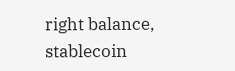right balance, stablecoin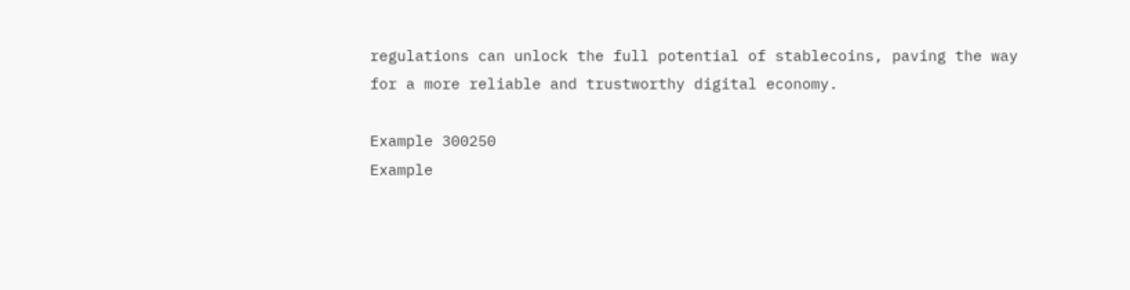regulations can unlock the full potential of stablecoins, paving the way for a more reliable and trustworthy digital economy.

Example 300250
Example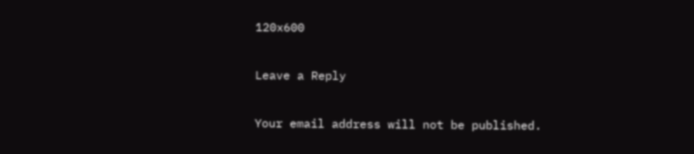120x600

Leave a Reply

Your email address will not be published.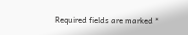Required fields are marked *